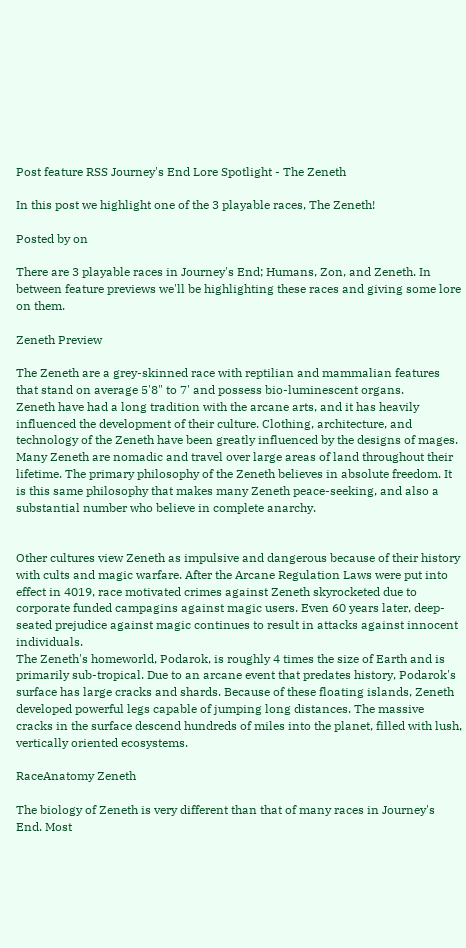Post feature RSS Journey's End Lore Spotlight - The Zeneth

In this post we highlight one of the 3 playable races, The Zeneth!

Posted by on

There are 3 playable races in Journey's End; Humans, Zon, and Zeneth. In between feature previews we'll be highlighting these races and giving some lore on them.

Zeneth Preview

The Zeneth are a grey-skinned race with reptilian and mammalian features that stand on average 5'8" to 7' and possess bio-luminescent organs.
Zeneth have had a long tradition with the arcane arts, and it has heavily influenced the development of their culture. Clothing, architecture, and technology of the Zeneth have been greatly influenced by the designs of mages. Many Zeneth are nomadic and travel over large areas of land throughout their lifetime. The primary philosophy of the Zeneth believes in absolute freedom. It is this same philosophy that makes many Zeneth peace-seeking, and also a substantial number who believe in complete anarchy.


Other cultures view Zeneth as impulsive and dangerous because of their history with cults and magic warfare. After the Arcane Regulation Laws were put into effect in 4019, race motivated crimes against Zeneth skyrocketed due to corporate funded campagins against magic users. Even 60 years later, deep-seated prejudice against magic continues to result in attacks against innocent individuals.
The Zeneth's homeworld, Podarok, is roughly 4 times the size of Earth and is primarily sub-tropical. Due to an arcane event that predates history, Podarok's surface has large cracks and shards. Because of these floating islands, Zeneth developed powerful legs capable of jumping long distances. The massive cracks in the surface descend hundreds of miles into the planet, filled with lush, vertically oriented ecosystems.

RaceAnatomy Zeneth

The biology of Zeneth is very different than that of many races in Journey's End. Most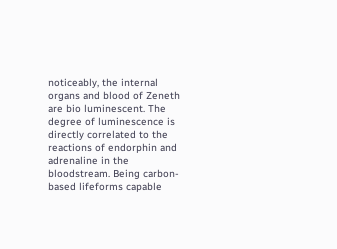noticeably, the internal organs and blood of Zeneth are bio luminescent. The degree of luminescence is directly correlated to the reactions of endorphin and adrenaline in the bloodstream. Being carbon-based lifeforms capable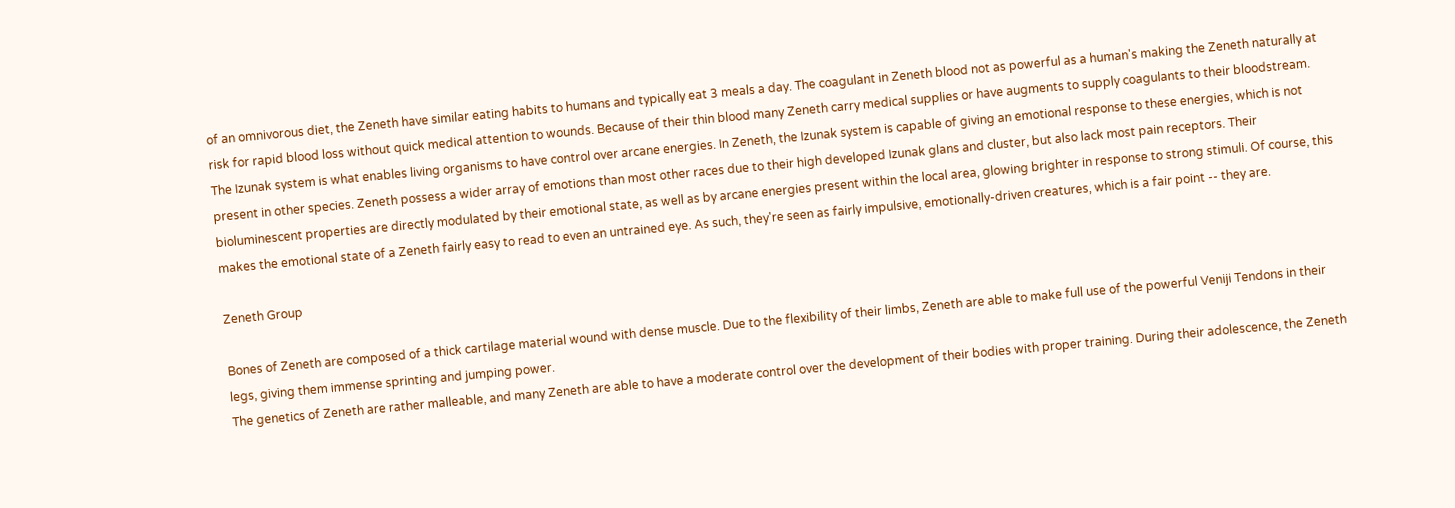of an omnivorous diet, the Zeneth have similar eating habits to humans and typically eat 3 meals a day. The coagulant in Zeneth blood not as powerful as a human's making the Zeneth naturally at risk for rapid blood loss without quick medical attention to wounds. Because of their thin blood many Zeneth carry medical supplies or have augments to supply coagulants to their bloodstream.
The Izunak system is what enables living organisms to have control over arcane energies. In Zeneth, the Izunak system is capable of giving an emotional response to these energies, which is not present in other species. Zeneth possess a wider array of emotions than most other races due to their high developed Izunak glans and cluster, but also lack most pain receptors. Their bioluminescent properties are directly modulated by their emotional state, as well as by arcane energies present within the local area, glowing brighter in response to strong stimuli. Of course, this makes the emotional state of a Zeneth fairly easy to read to even an untrained eye. As such, they're seen as fairly impulsive, emotionally-driven creatures, which is a fair point -- they are.

Zeneth Group

Bones of Zeneth are composed of a thick cartilage material wound with dense muscle. Due to the flexibility of their limbs, Zeneth are able to make full use of the powerful Veniji Tendons in their legs, giving them immense sprinting and jumping power.
The genetics of Zeneth are rather malleable, and many Zeneth are able to have a moderate control over the development of their bodies with proper training. During their adolescence, the Zeneth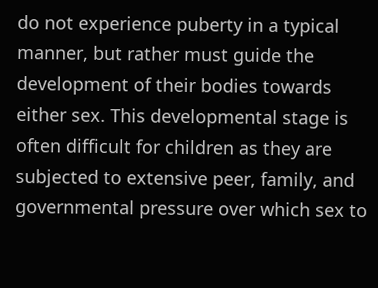do not experience puberty in a typical manner, but rather must guide the development of their bodies towards either sex. This developmental stage is often difficult for children as they are subjected to extensive peer, family, and governmental pressure over which sex to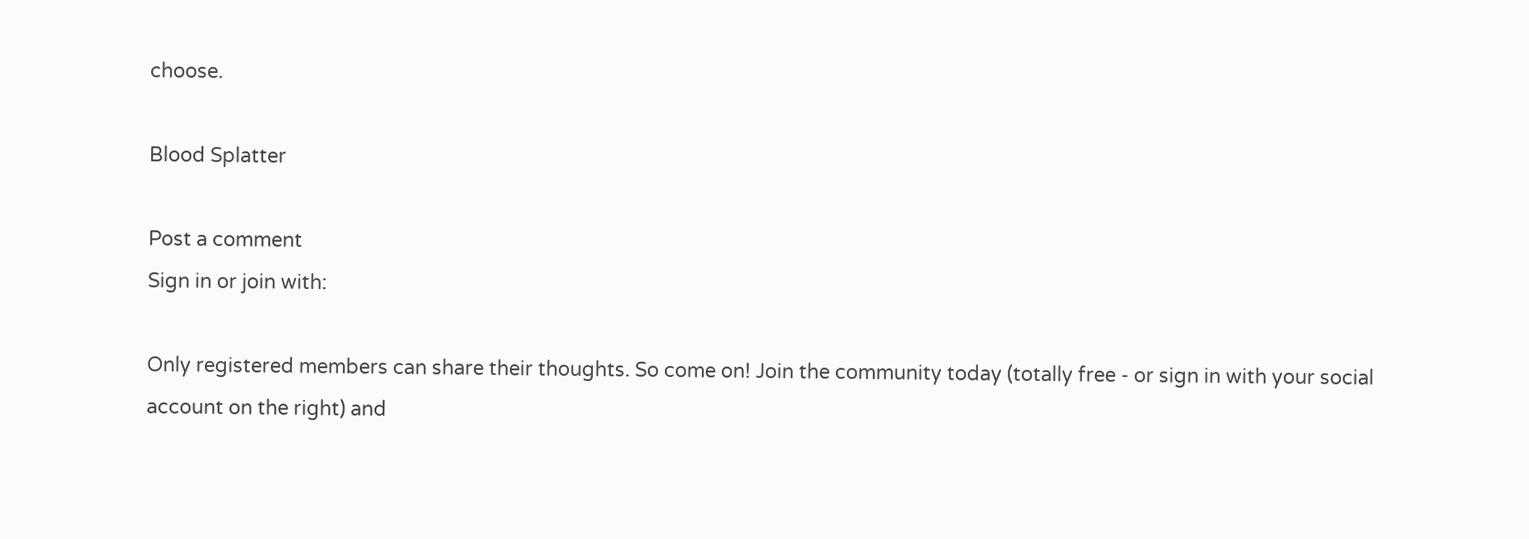choose.

Blood Splatter

Post a comment
Sign in or join with:

Only registered members can share their thoughts. So come on! Join the community today (totally free - or sign in with your social account on the right) and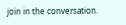join in the conversation.